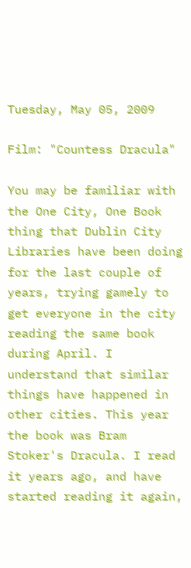Tuesday, May 05, 2009

Film: "Countess Dracula"

You may be familiar with the One City, One Book thing that Dublin City Libraries have been doing for the last couple of years, trying gamely to get everyone in the city reading the same book during April. I understand that similar things have happened in other cities. This year the book was Bram Stoker's Dracula. I read it years ago, and have started reading it again,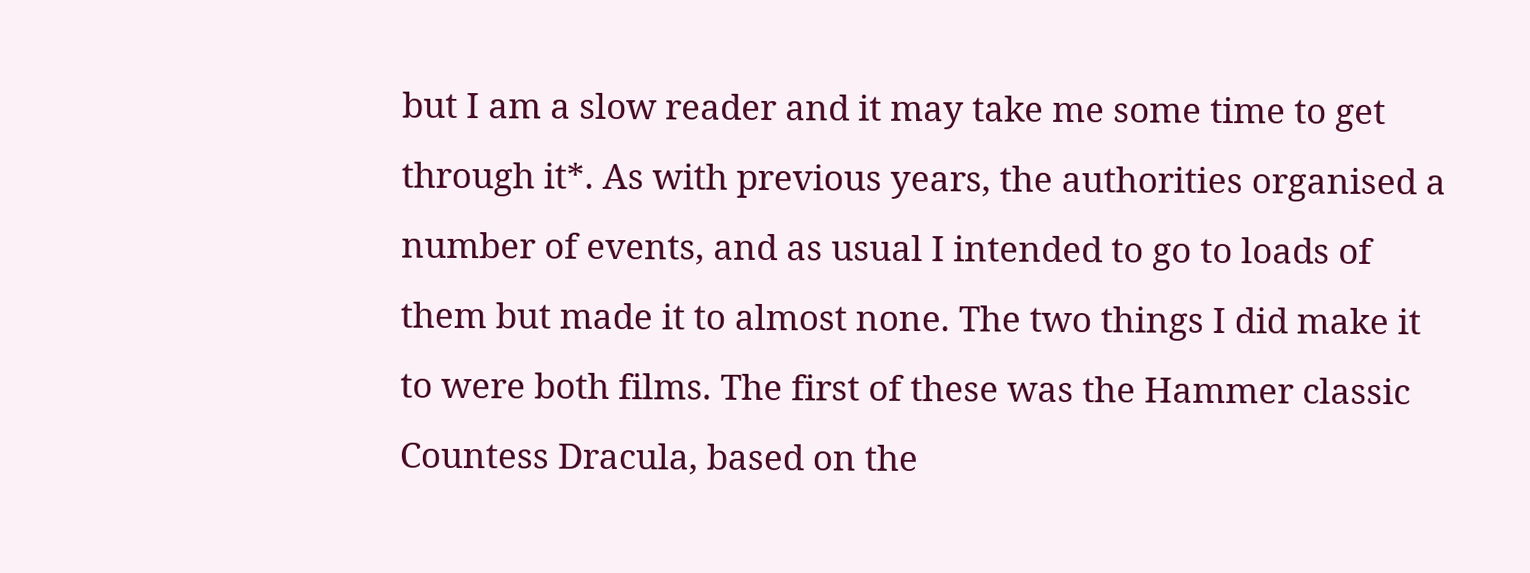but I am a slow reader and it may take me some time to get through it*. As with previous years, the authorities organised a number of events, and as usual I intended to go to loads of them but made it to almost none. The two things I did make it to were both films. The first of these was the Hammer classic Countess Dracula, based on the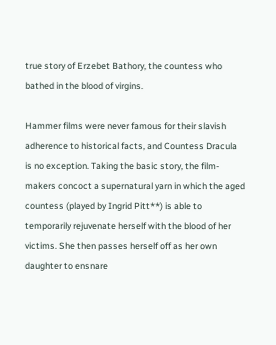true story of Erzebet Bathory, the countess who bathed in the blood of virgins.

Hammer films were never famous for their slavish adherence to historical facts, and Countess Dracula is no exception. Taking the basic story, the film-makers concoct a supernatural yarn in which the aged countess (played by Ingrid Pitt**) is able to temporarily rejuvenate herself with the blood of her victims. She then passes herself off as her own daughter to ensnare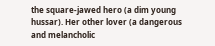the square-jawed hero (a dim young hussar). Her other lover (a dangerous and melancholic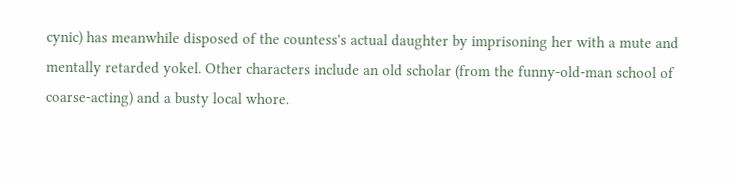cynic) has meanwhile disposed of the countess's actual daughter by imprisoning her with a mute and mentally retarded yokel. Other characters include an old scholar (from the funny-old-man school of coarse-acting) and a busty local whore.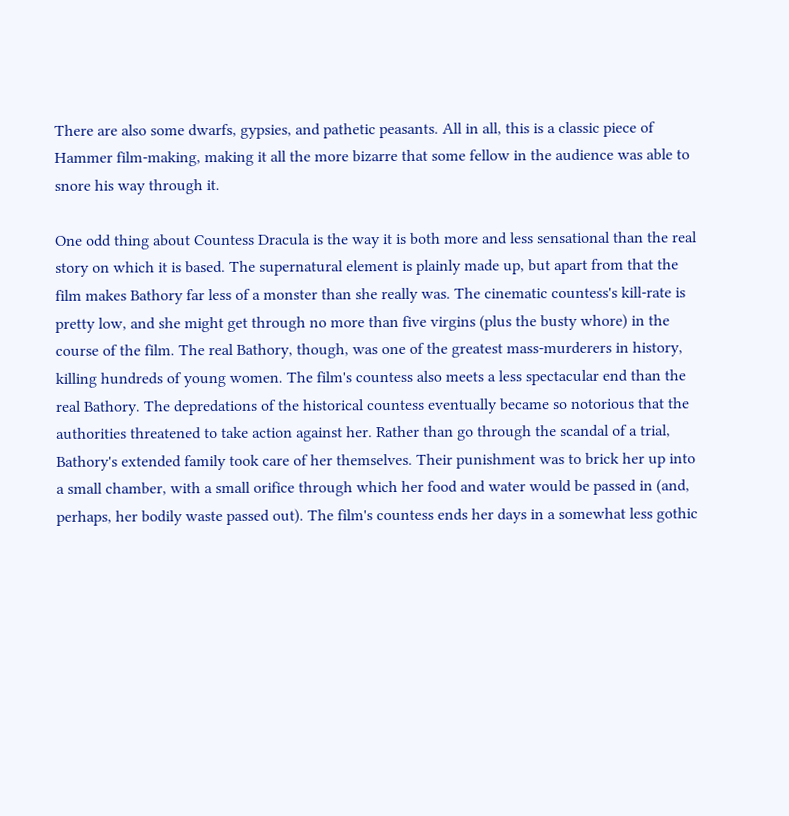There are also some dwarfs, gypsies, and pathetic peasants. All in all, this is a classic piece of Hammer film-making, making it all the more bizarre that some fellow in the audience was able to snore his way through it.

One odd thing about Countess Dracula is the way it is both more and less sensational than the real story on which it is based. The supernatural element is plainly made up, but apart from that the film makes Bathory far less of a monster than she really was. The cinematic countess's kill-rate is pretty low, and she might get through no more than five virgins (plus the busty whore) in the course of the film. The real Bathory, though, was one of the greatest mass-murderers in history, killing hundreds of young women. The film's countess also meets a less spectacular end than the real Bathory. The depredations of the historical countess eventually became so notorious that the authorities threatened to take action against her. Rather than go through the scandal of a trial, Bathory's extended family took care of her themselves. Their punishment was to brick her up into a small chamber, with a small orifice through which her food and water would be passed in (and, perhaps, her bodily waste passed out). The film's countess ends her days in a somewhat less gothic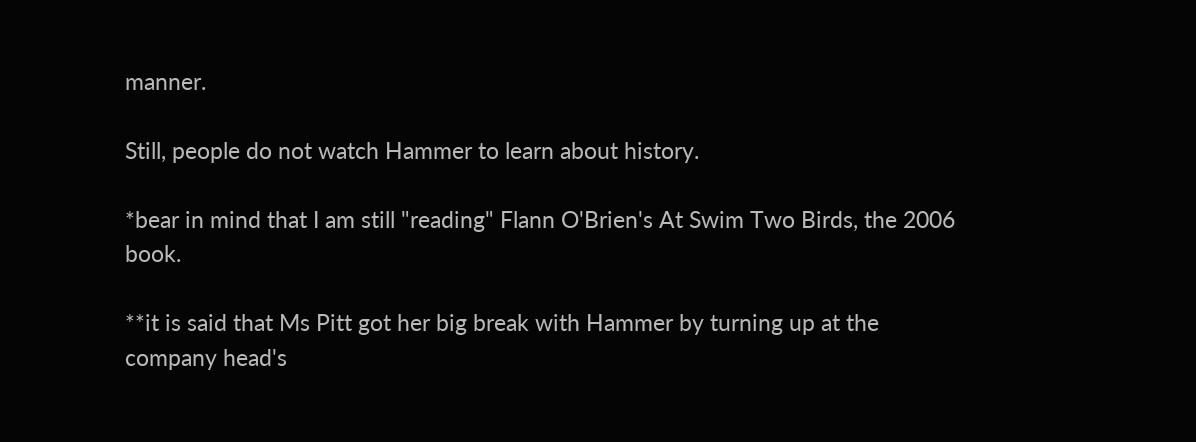manner.

Still, people do not watch Hammer to learn about history.

*bear in mind that I am still "reading" Flann O'Brien's At Swim Two Birds, the 2006 book.

**it is said that Ms Pitt got her big break with Hammer by turning up at the company head's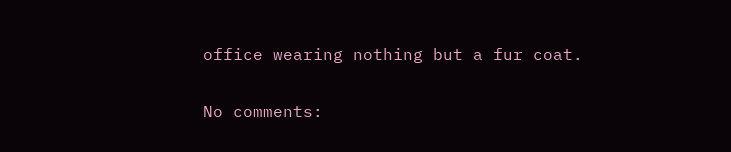office wearing nothing but a fur coat.

No comments: